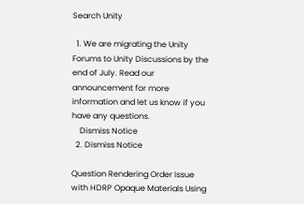Search Unity

  1. We are migrating the Unity Forums to Unity Discussions by the end of July. Read our announcement for more information and let us know if you have any questions.
    Dismiss Notice
  2. Dismiss Notice

Question Rendering Order Issue with HDRP Opaque Materials Using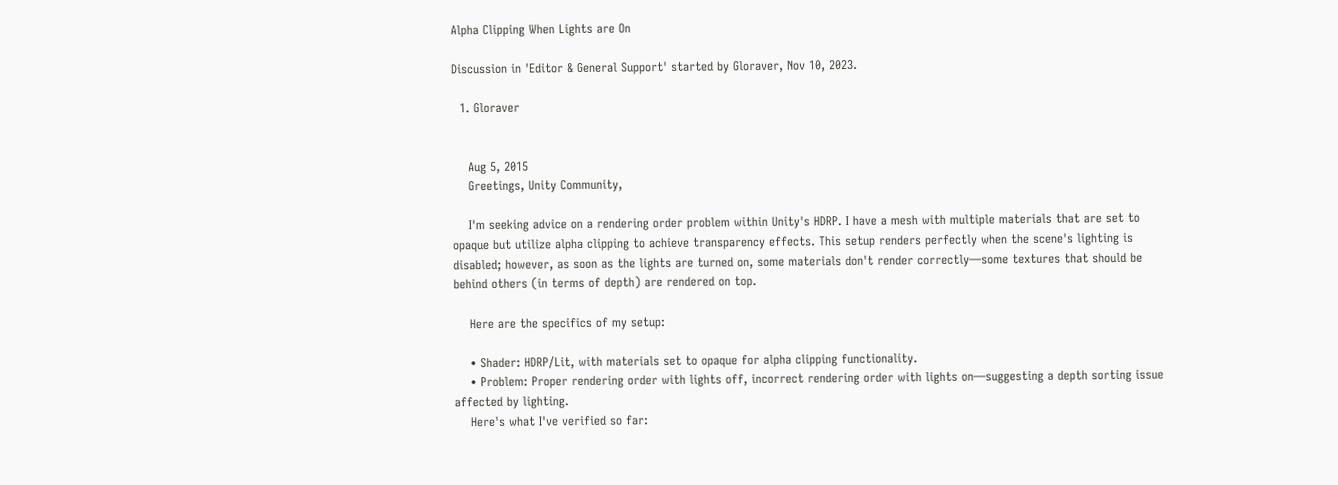Alpha Clipping When Lights are On

Discussion in 'Editor & General Support' started by Gloraver, Nov 10, 2023.

  1. Gloraver


    Aug 5, 2015
    Greetings, Unity Community,

    I'm seeking advice on a rendering order problem within Unity's HDRP. I have a mesh with multiple materials that are set to opaque but utilize alpha clipping to achieve transparency effects. This setup renders perfectly when the scene's lighting is disabled; however, as soon as the lights are turned on, some materials don't render correctly—some textures that should be behind others (in terms of depth) are rendered on top.

    Here are the specifics of my setup:

    • Shader: HDRP/Lit, with materials set to opaque for alpha clipping functionality.
    • Problem: Proper rendering order with lights off, incorrect rendering order with lights on—suggesting a depth sorting issue affected by lighting.
    Here's what I've verified so far: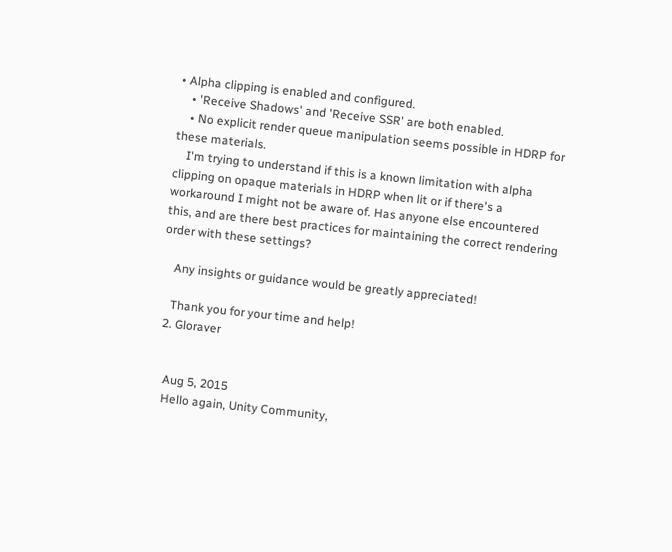• Alpha clipping is enabled and configured.
    • 'Receive Shadows' and 'Receive SSR' are both enabled.
    • No explicit render queue manipulation seems possible in HDRP for these materials.
    I'm trying to understand if this is a known limitation with alpha clipping on opaque materials in HDRP when lit or if there's a workaround I might not be aware of. Has anyone else encountered this, and are there best practices for maintaining the correct rendering order with these settings?

    Any insights or guidance would be greatly appreciated!

    Thank you for your time and help!
  2. Gloraver


    Aug 5, 2015
    Hello again, Unity Community,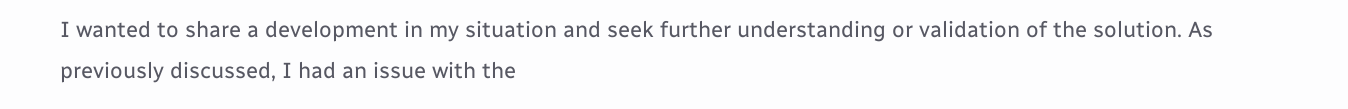I wanted to share a development in my situation and seek further understanding or validation of the solution. As previously discussed, I had an issue with the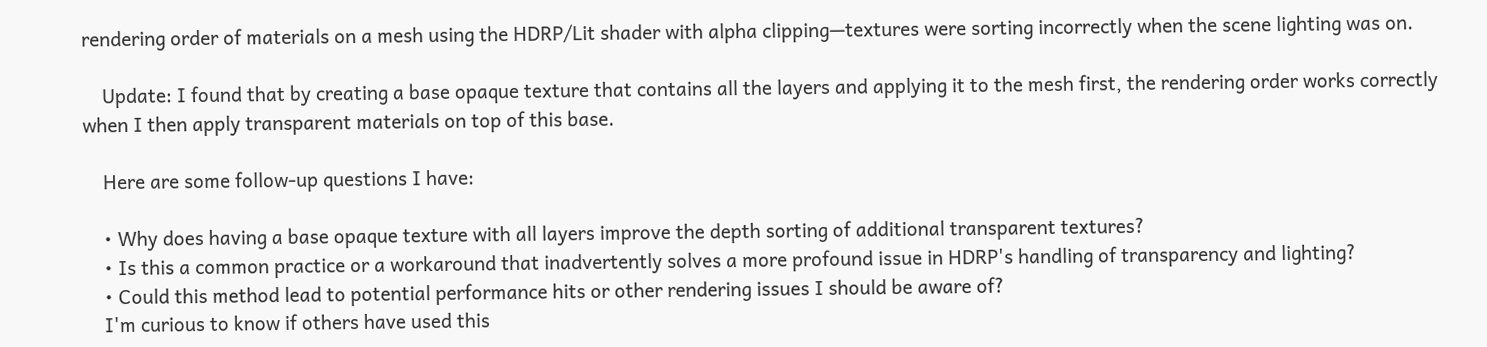rendering order of materials on a mesh using the HDRP/Lit shader with alpha clipping—textures were sorting incorrectly when the scene lighting was on.

    Update: I found that by creating a base opaque texture that contains all the layers and applying it to the mesh first, the rendering order works correctly when I then apply transparent materials on top of this base.

    Here are some follow-up questions I have:

    • Why does having a base opaque texture with all layers improve the depth sorting of additional transparent textures?
    • Is this a common practice or a workaround that inadvertently solves a more profound issue in HDRP's handling of transparency and lighting?
    • Could this method lead to potential performance hits or other rendering issues I should be aware of?
    I'm curious to know if others have used this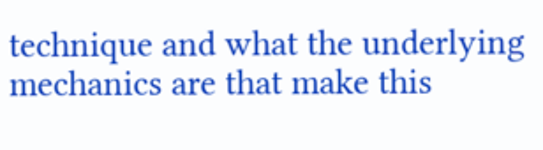technique and what the underlying mechanics are that make this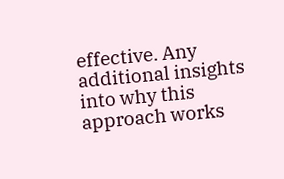effective. Any additional insights into why this approach works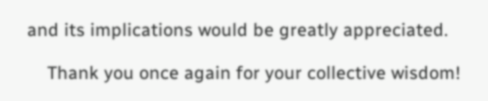and its implications would be greatly appreciated.

    Thank you once again for your collective wisdom!